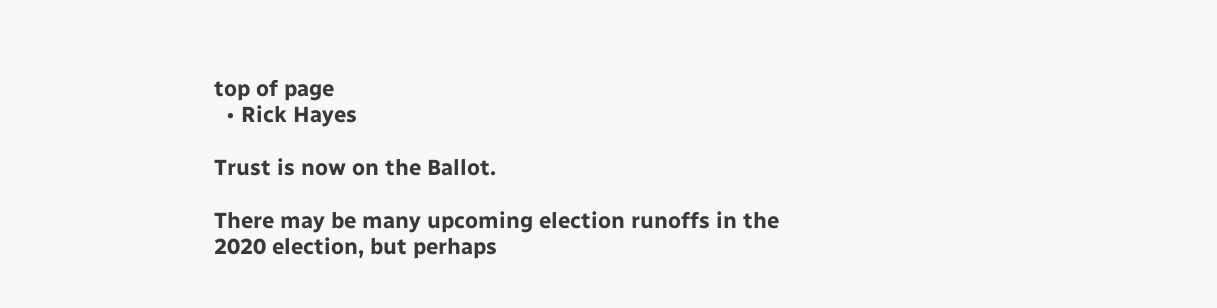top of page
  • Rick Hayes

Trust is now on the Ballot.

There may be many upcoming election runoffs in the 2020 election, but perhaps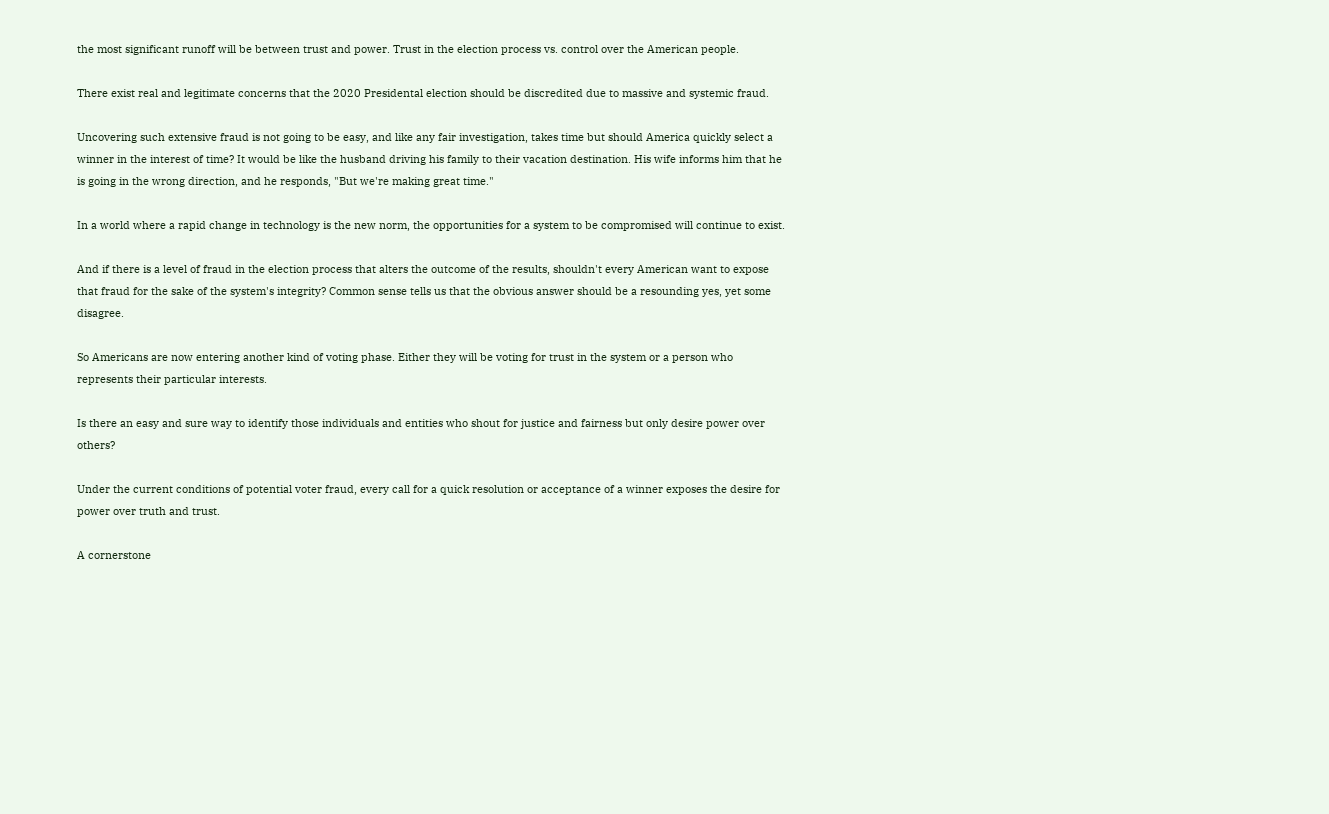the most significant runoff will be between trust and power. Trust in the election process vs. control over the American people.

There exist real and legitimate concerns that the 2020 Presidental election should be discredited due to massive and systemic fraud.

Uncovering such extensive fraud is not going to be easy, and like any fair investigation, takes time but should America quickly select a winner in the interest of time? It would be like the husband driving his family to their vacation destination. His wife informs him that he is going in the wrong direction, and he responds, "But we're making great time."

In a world where a rapid change in technology is the new norm, the opportunities for a system to be compromised will continue to exist.

And if there is a level of fraud in the election process that alters the outcome of the results, shouldn't every American want to expose that fraud for the sake of the system's integrity? Common sense tells us that the obvious answer should be a resounding yes, yet some disagree.

So Americans are now entering another kind of voting phase. Either they will be voting for trust in the system or a person who represents their particular interests.

Is there an easy and sure way to identify those individuals and entities who shout for justice and fairness but only desire power over others?

Under the current conditions of potential voter fraud, every call for a quick resolution or acceptance of a winner exposes the desire for power over truth and trust.

A cornerstone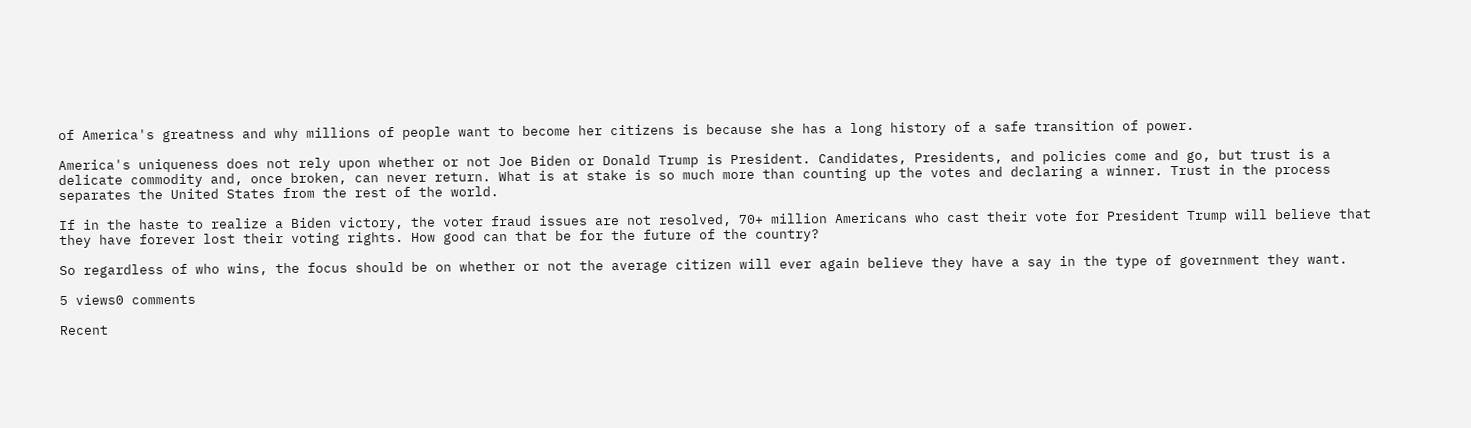of America's greatness and why millions of people want to become her citizens is because she has a long history of a safe transition of power.

America's uniqueness does not rely upon whether or not Joe Biden or Donald Trump is President. Candidates, Presidents, and policies come and go, but trust is a delicate commodity and, once broken, can never return. What is at stake is so much more than counting up the votes and declaring a winner. Trust in the process separates the United States from the rest of the world.

If in the haste to realize a Biden victory, the voter fraud issues are not resolved, 70+ million Americans who cast their vote for President Trump will believe that they have forever lost their voting rights. How good can that be for the future of the country?

So regardless of who wins, the focus should be on whether or not the average citizen will ever again believe they have a say in the type of government they want.

5 views0 comments

Recent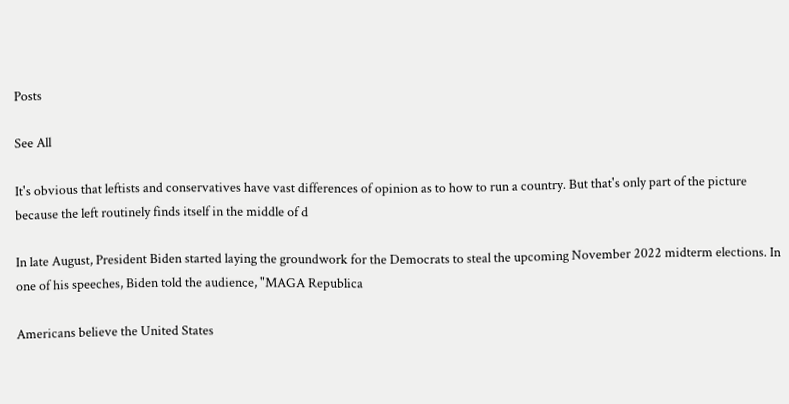Posts

See All

It's obvious that leftists and conservatives have vast differences of opinion as to how to run a country. But that's only part of the picture because the left routinely finds itself in the middle of d

In late August, President Biden started laying the groundwork for the Democrats to steal the upcoming November 2022 midterm elections. In one of his speeches, Biden told the audience, "MAGA Republica

Americans believe the United States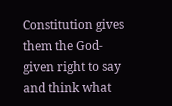Constitution gives them the God-given right to say and think what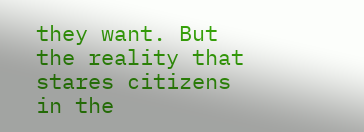they want. But the reality that stares citizens in the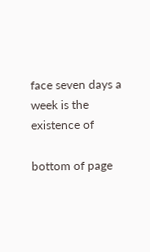face seven days a week is the existence of

bottom of page